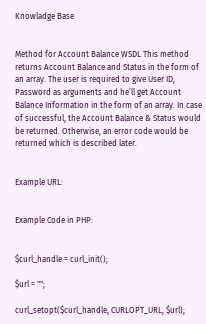Knowladge Base


Method for Account Balance WSDL This method returns Account Balance and Status in the form of an array. The user is required to give User ID, Password as arguments and he’ll get Account Balance Information in the form of an array. In case of successful, the Account Balance & Status would be returned. Otherwise, an error code would be returned which is described later.


Example URL:


Example Code in PHP:


$curl_handle = curl_init();

$url = "";

curl_setopt($curl_handle, CURLOPT_URL, $url);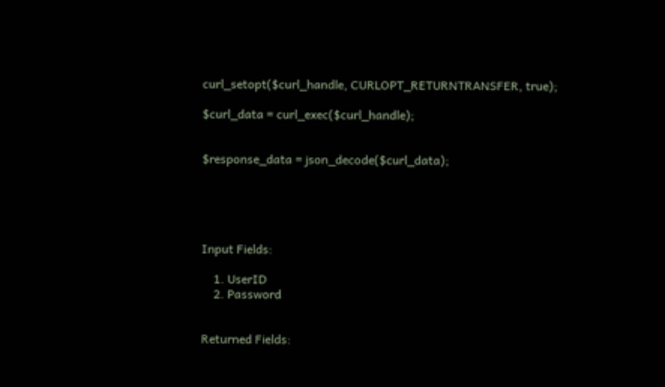curl_setopt($curl_handle, CURLOPT_RETURNTRANSFER, true);

$curl_data = curl_exec($curl_handle);


$response_data = json_decode($curl_data);





Input Fields:

    1. UserID
    2. Password


Returned Fields: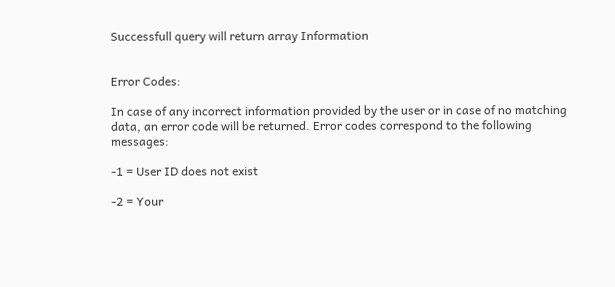Successfull query will return array Information


Error Codes:

In case of any incorrect information provided by the user or in case of no matching data, an error code will be returned. Error codes correspond to the following messages:

-1 = User ID does not exist

-2 = Your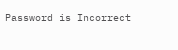Password is Incorrect